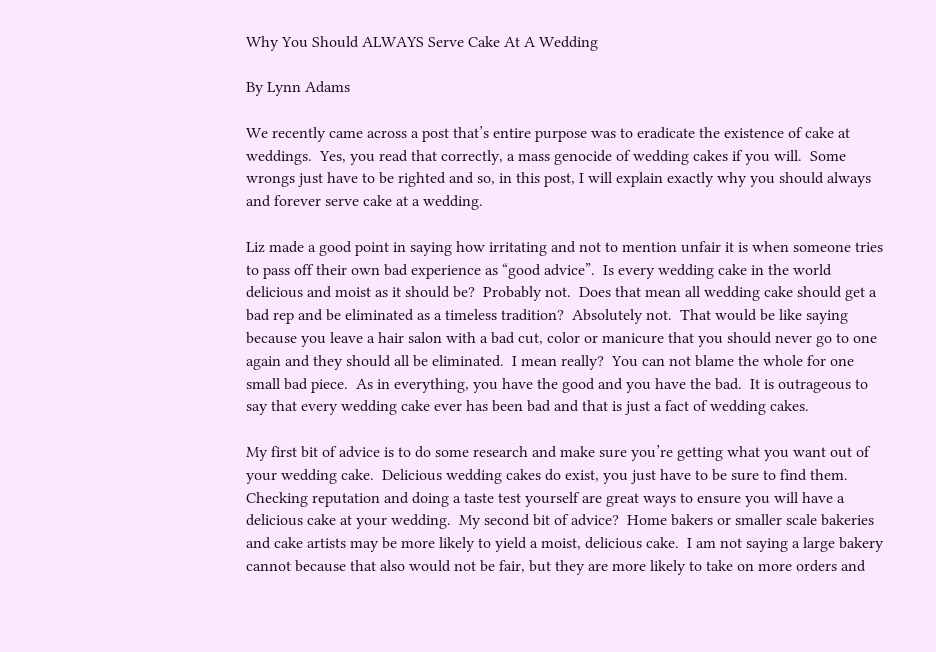Why You Should ALWAYS Serve Cake At A Wedding

By Lynn Adams

We recently came across a post that’s entire purpose was to eradicate the existence of cake at weddings.  Yes, you read that correctly, a mass genocide of wedding cakes if you will.  Some wrongs just have to be righted and so, in this post, I will explain exactly why you should always and forever serve cake at a wedding.

Liz made a good point in saying how irritating and not to mention unfair it is when someone tries to pass off their own bad experience as “good advice”.  Is every wedding cake in the world delicious and moist as it should be?  Probably not.  Does that mean all wedding cake should get a bad rep and be eliminated as a timeless tradition?  Absolutely not.  That would be like saying because you leave a hair salon with a bad cut, color or manicure that you should never go to one again and they should all be eliminated.  I mean really?  You can not blame the whole for one small bad piece.  As in everything, you have the good and you have the bad.  It is outrageous to say that every wedding cake ever has been bad and that is just a fact of wedding cakes.

My first bit of advice is to do some research and make sure you’re getting what you want out of your wedding cake.  Delicious wedding cakes do exist, you just have to be sure to find them.  Checking reputation and doing a taste test yourself are great ways to ensure you will have a delicious cake at your wedding.  My second bit of advice?  Home bakers or smaller scale bakeries and cake artists may be more likely to yield a moist, delicious cake.  I am not saying a large bakery cannot because that also would not be fair, but they are more likely to take on more orders and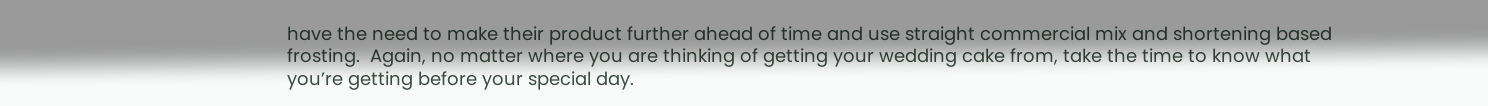have the need to make their product further ahead of time and use straight commercial mix and shortening based frosting.  Again, no matter where you are thinking of getting your wedding cake from, take the time to know what you’re getting before your special day.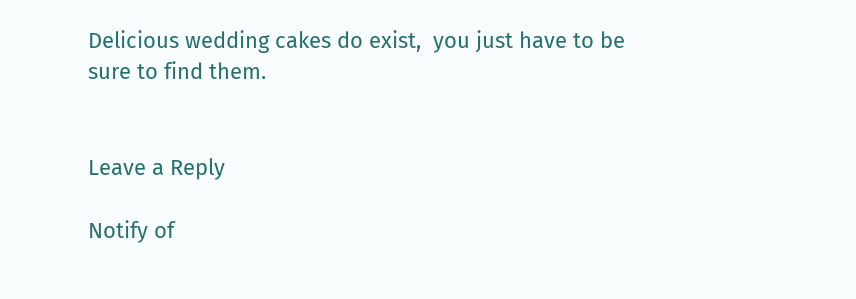Delicious wedding cakes do exist,  you just have to be sure to find them.


Leave a Reply

Notify of